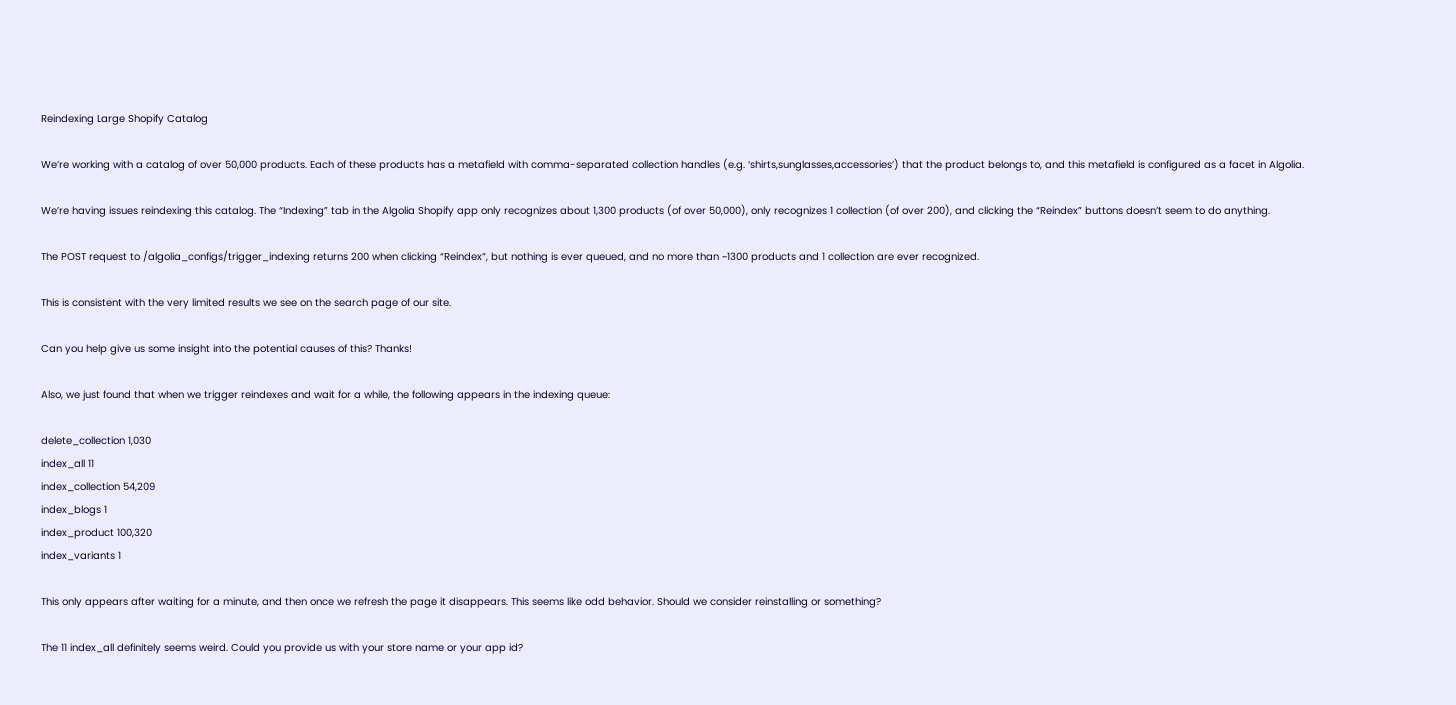Reindexing Large Shopify Catalog

We’re working with a catalog of over 50,000 products. Each of these products has a metafield with comma-separated collection handles (e.g. ‘shirts,sunglasses,accessories’) that the product belongs to, and this metafield is configured as a facet in Algolia.

We’re having issues reindexing this catalog. The “Indexing” tab in the Algolia Shopify app only recognizes about 1,300 products (of over 50,000), only recognizes 1 collection (of over 200), and clicking the “Reindex” buttons doesn’t seem to do anything.

The POST request to /algolia_configs/trigger_indexing returns 200 when clicking “Reindex”, but nothing is ever queued, and no more than ~1300 products and 1 collection are ever recognized.

This is consistent with the very limited results we see on the search page of our site.

Can you help give us some insight into the potential causes of this? Thanks!

Also, we just found that when we trigger reindexes and wait for a while, the following appears in the indexing queue:

delete_collection 1,030
index_all 11
index_collection 54,209
index_blogs 1
index_product 100,320
index_variants 1

This only appears after waiting for a minute, and then once we refresh the page it disappears. This seems like odd behavior. Should we consider reinstalling or something?

The 11 index_all definitely seems weird. Could you provide us with your store name or your app id?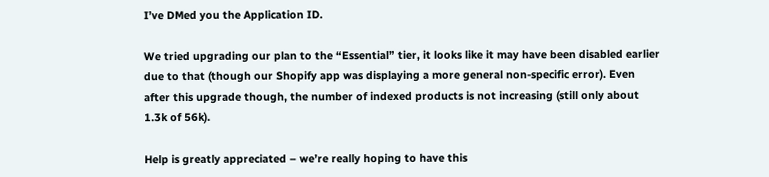I’ve DMed you the Application ID.

We tried upgrading our plan to the “Essential” tier, it looks like it may have been disabled earlier due to that (though our Shopify app was displaying a more general non-specific error). Even after this upgrade though, the number of indexed products is not increasing (still only about 1.3k of 56k).

Help is greatly appreciated – we’re really hoping to have this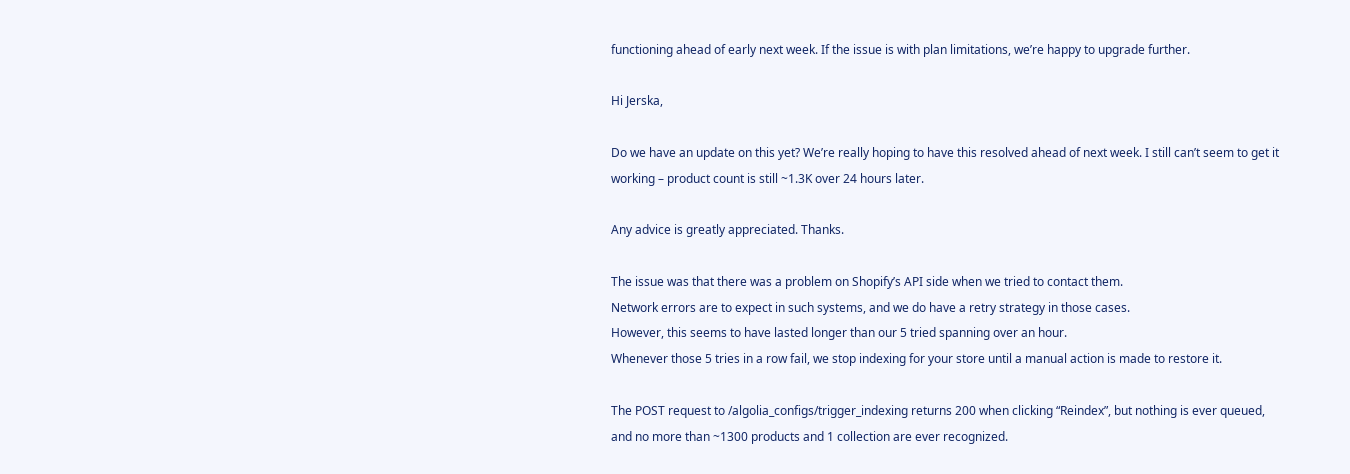functioning ahead of early next week. If the issue is with plan limitations, we’re happy to upgrade further.

Hi Jerska,

Do we have an update on this yet? We’re really hoping to have this resolved ahead of next week. I still can’t seem to get it working – product count is still ~1.3K over 24 hours later.

Any advice is greatly appreciated. Thanks.

The issue was that there was a problem on Shopify’s API side when we tried to contact them.
Network errors are to expect in such systems, and we do have a retry strategy in those cases.
However, this seems to have lasted longer than our 5 tried spanning over an hour.
Whenever those 5 tries in a row fail, we stop indexing for your store until a manual action is made to restore it.

The POST request to /algolia_configs/trigger_indexing returns 200 when clicking “Reindex”, but nothing is ever queued, and no more than ~1300 products and 1 collection are ever recognized.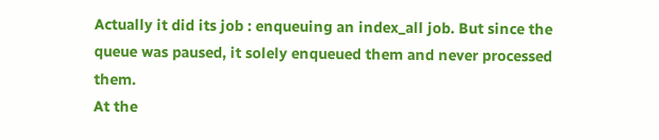Actually it did its job : enqueuing an index_all job. But since the queue was paused, it solely enqueued them and never processed them.
At the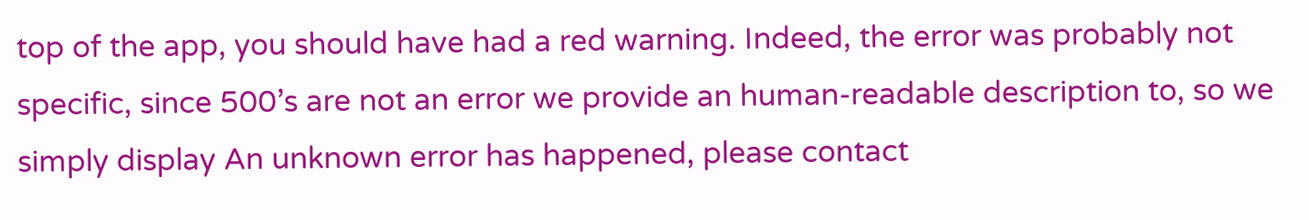top of the app, you should have had a red warning. Indeed, the error was probably not specific, since 500’s are not an error we provide an human-readable description to, so we simply display An unknown error has happened, please contact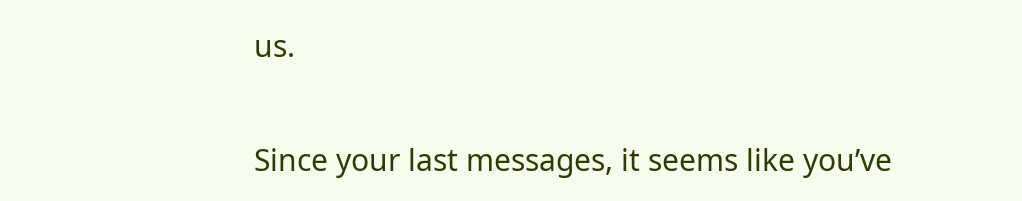us.

Since your last messages, it seems like you’ve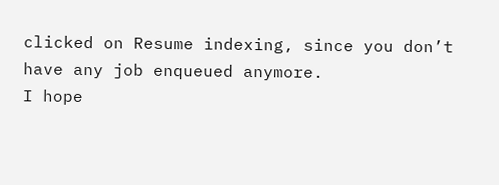clicked on Resume indexing, since you don’t have any job enqueued anymore.
I hope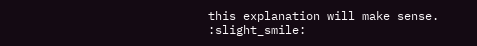this explanation will make sense. :slight_smile: